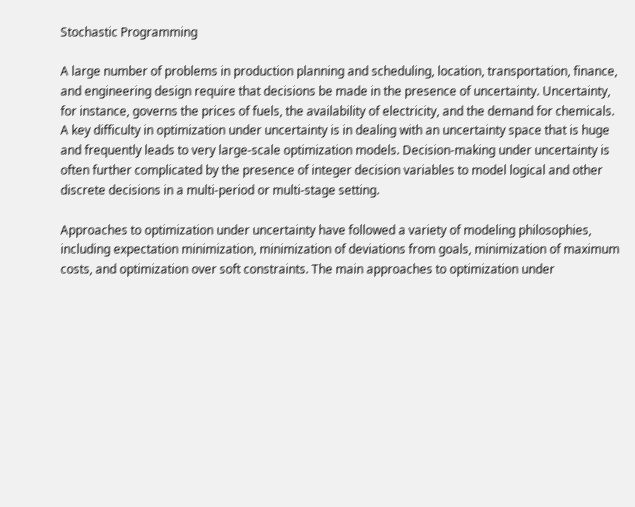Stochastic Programming

A large number of problems in production planning and scheduling, location, transportation, finance, and engineering design require that decisions be made in the presence of uncertainty. Uncertainty, for instance, governs the prices of fuels, the availability of electricity, and the demand for chemicals. A key difficulty in optimization under uncertainty is in dealing with an uncertainty space that is huge and frequently leads to very large-scale optimization models. Decision-making under uncertainty is often further complicated by the presence of integer decision variables to model logical and other discrete decisions in a multi-period or multi-stage setting.

Approaches to optimization under uncertainty have followed a variety of modeling philosophies, including expectation minimization, minimization of deviations from goals, minimization of maximum costs, and optimization over soft constraints. The main approaches to optimization under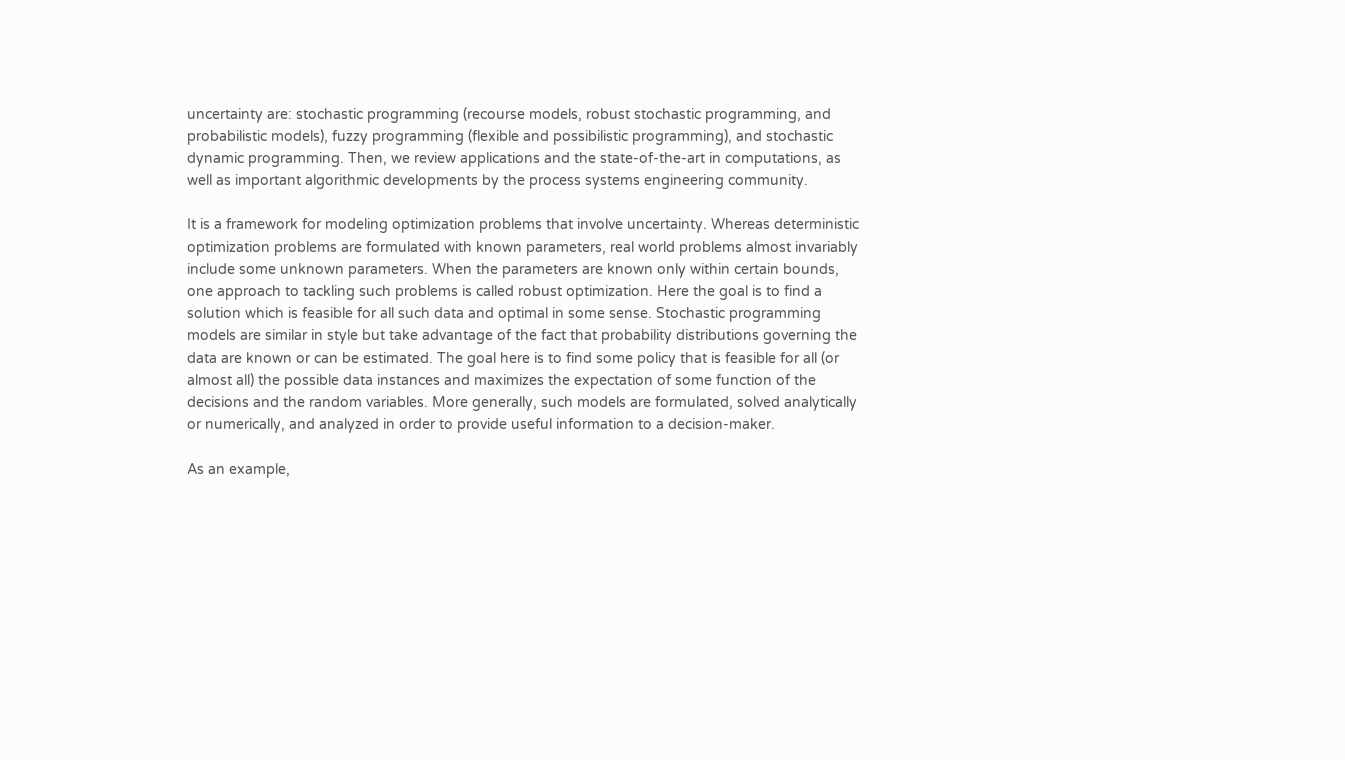uncertainty are: stochastic programming (recourse models, robust stochastic programming, and probabilistic models), fuzzy programming (flexible and possibilistic programming), and stochastic dynamic programming. Then, we review applications and the state-of-the-art in computations, as well as important algorithmic developments by the process systems engineering community.

It is a framework for modeling optimization problems that involve uncertainty. Whereas deterministic optimization problems are formulated with known parameters, real world problems almost invariably include some unknown parameters. When the parameters are known only within certain bounds, one approach to tackling such problems is called robust optimization. Here the goal is to find a solution which is feasible for all such data and optimal in some sense. Stochastic programming models are similar in style but take advantage of the fact that probability distributions governing the data are known or can be estimated. The goal here is to find some policy that is feasible for all (or almost all) the possible data instances and maximizes the expectation of some function of the decisions and the random variables. More generally, such models are formulated, solved analytically or numerically, and analyzed in order to provide useful information to a decision-maker.

As an example,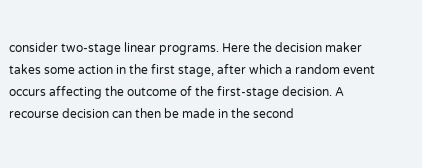consider two-stage linear programs. Here the decision maker takes some action in the first stage, after which a random event occurs affecting the outcome of the first-stage decision. A recourse decision can then be made in the second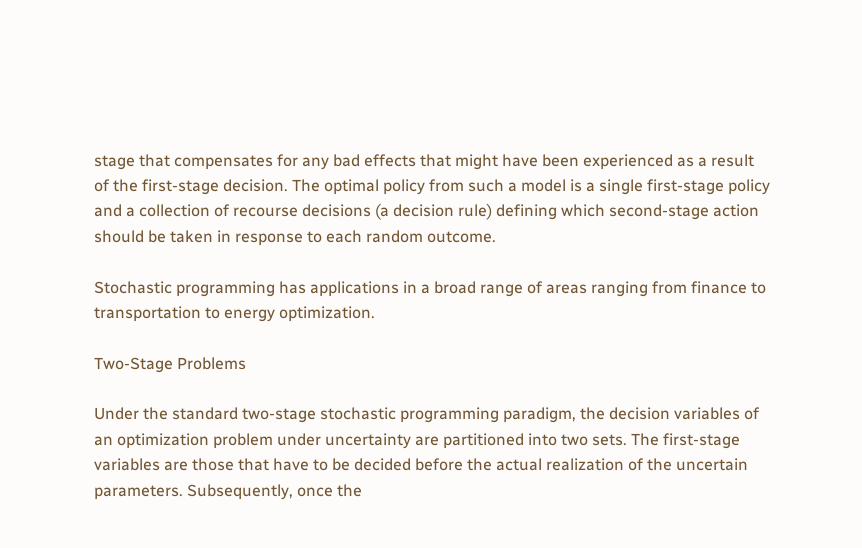stage that compensates for any bad effects that might have been experienced as a result of the first-stage decision. The optimal policy from such a model is a single first-stage policy and a collection of recourse decisions (a decision rule) defining which second-stage action should be taken in response to each random outcome.

Stochastic programming has applications in a broad range of areas ranging from finance to transportation to energy optimization.

Two-Stage Problems

Under the standard two-stage stochastic programming paradigm, the decision variables of an optimization problem under uncertainty are partitioned into two sets. The first-stage variables are those that have to be decided before the actual realization of the uncertain parameters. Subsequently, once the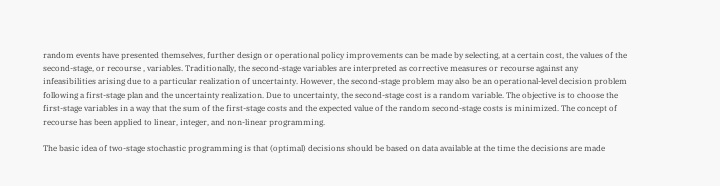random events have presented themselves, further design or operational policy improvements can be made by selecting, at a certain cost, the values of the second-stage, or recourse , variables. Traditionally, the second-stage variables are interpreted as corrective measures or recourse against any infeasibilities arising due to a particular realization of uncertainty. However, the second-stage problem may also be an operational-level decision problem following a first-stage plan and the uncertainty realization. Due to uncertainty, the second-stage cost is a random variable. The objective is to choose the first-stage variables in a way that the sum of the first-stage costs and the expected value of the random second-stage costs is minimized. The concept of recourse has been applied to linear, integer, and non-linear programming.

The basic idea of two-stage stochastic programming is that (optimal) decisions should be based on data available at the time the decisions are made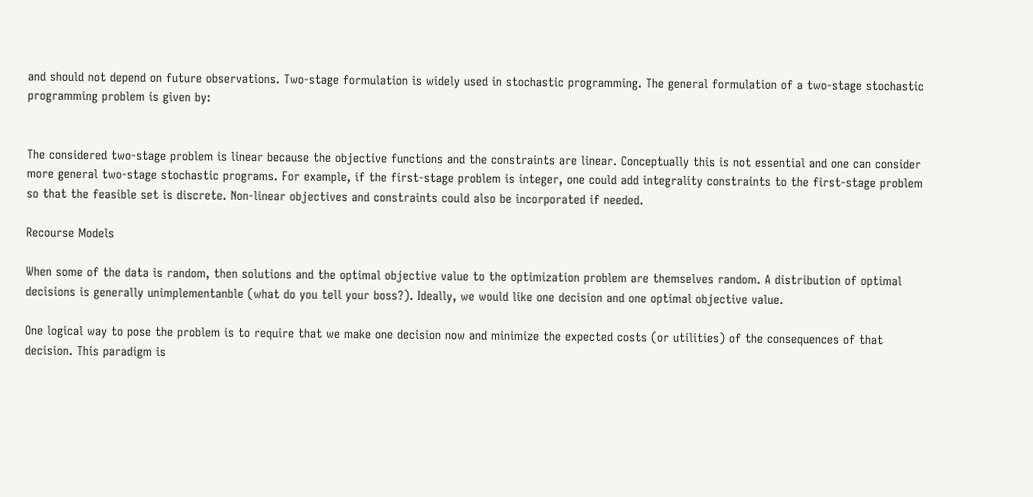and should not depend on future observations. Two-stage formulation is widely used in stochastic programming. The general formulation of a two-stage stochastic programming problem is given by:


The considered two-stage problem is linear because the objective functions and the constraints are linear. Conceptually this is not essential and one can consider more general two-stage stochastic programs. For example, if the first-stage problem is integer, one could add integrality constraints to the first-stage problem so that the feasible set is discrete. Non-linear objectives and constraints could also be incorporated if needed.

Recourse Models

When some of the data is random, then solutions and the optimal objective value to the optimization problem are themselves random. A distribution of optimal decisions is generally unimplementanble (what do you tell your boss?). Ideally, we would like one decision and one optimal objective value.

One logical way to pose the problem is to require that we make one decision now and minimize the expected costs (or utilities) of the consequences of that decision. This paradigm is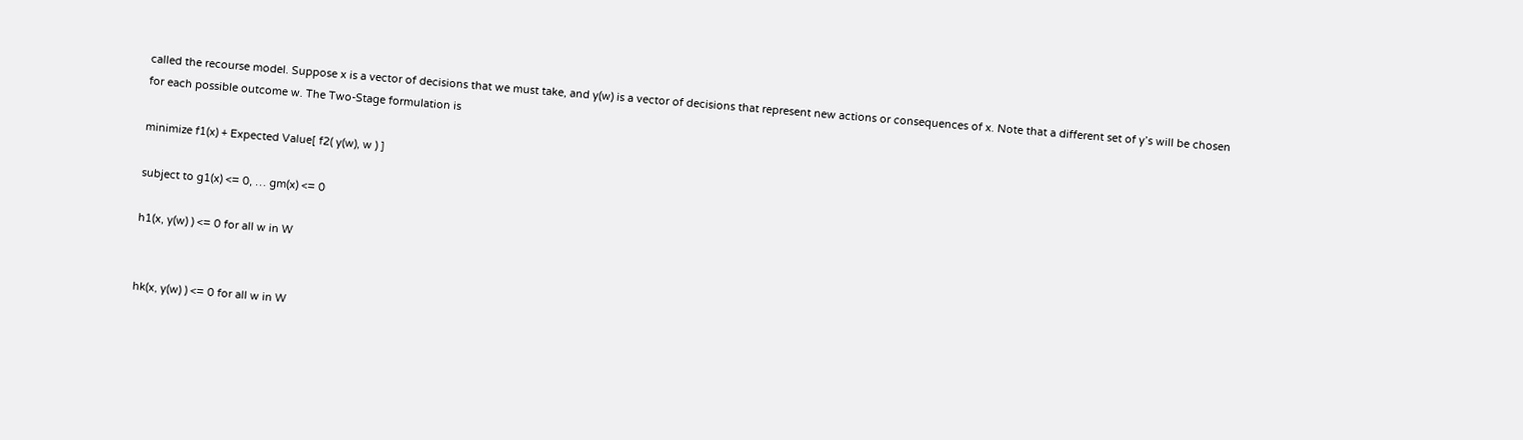called the recourse model. Suppose x is a vector of decisions that we must take, and y(w) is a vector of decisions that represent new actions or consequences of x. Note that a different set of y’s will be chosen for each possible outcome w. The Two-Stage formulation is

minimize f1(x) + Expected Value[ f2( y(w), w ) ]

subject to g1(x) <= 0, … gm(x) <= 0

h1(x, y(w) ) <= 0 for all w in W


hk(x, y(w) ) <= 0 for all w in W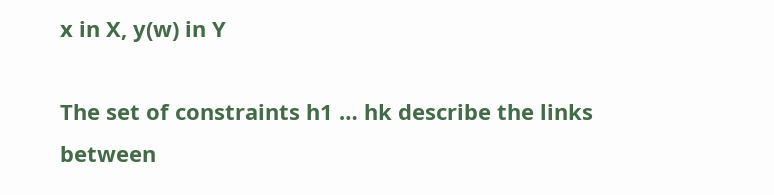x in X, y(w) in Y

The set of constraints h1 … hk describe the links between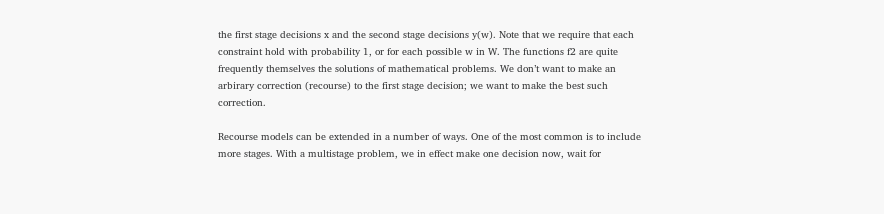the first stage decisions x and the second stage decisions y(w). Note that we require that each constraint hold with probability 1, or for each possible w in W. The functions f2 are quite frequently themselves the solutions of mathematical problems. We don’t want to make an arbirary correction (recourse) to the first stage decision; we want to make the best such correction.

Recourse models can be extended in a number of ways. One of the most common is to include more stages. With a multistage problem, we in effect make one decision now, wait for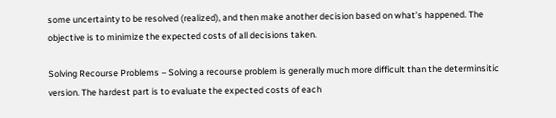some uncertainty to be resolved (realized), and then make another decision based on what’s happened. The objective is to minimize the expected costs of all decisions taken.

Solving Recourse Problems – Solving a recourse problem is generally much more difficult than the determinsitic version. The hardest part is to evaluate the expected costs of each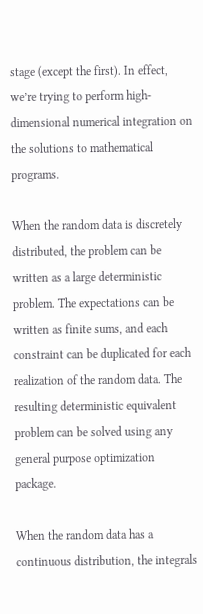stage (except the first). In effect, we’re trying to perform high-dimensional numerical integration on the solutions to mathematical programs.

When the random data is discretely distributed, the problem can be written as a large deterministic problem. The expectations can be written as finite sums, and each constraint can be duplicated for each realization of the random data. The resulting deterministic equivalent problem can be solved using any general purpose optimization package.

When the random data has a continuous distribution, the integrals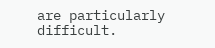are particularly difficult.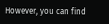However, you can find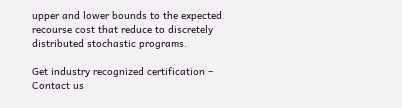upper and lower bounds to the expected recourse cost that reduce to discretely distributed stochastic programs.

Get industry recognized certification – Contact us